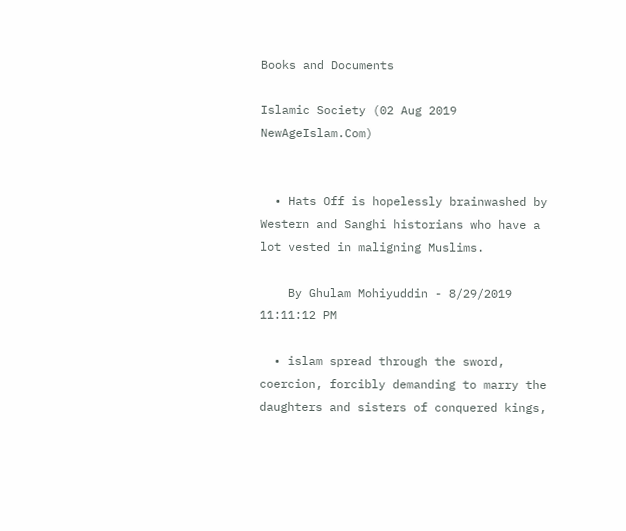Books and Documents

Islamic Society (02 Aug 2019 NewAgeIslam.Com)


  • Hats Off is hopelessly brainwashed by Western and Sanghi historians who have a lot vested in maligning Muslims.

    By Ghulam Mohiyuddin - 8/29/2019 11:11:12 PM

  • islam spread through the sword, coercion, forcibly demanding to marry the daughters and sisters of conquered kings,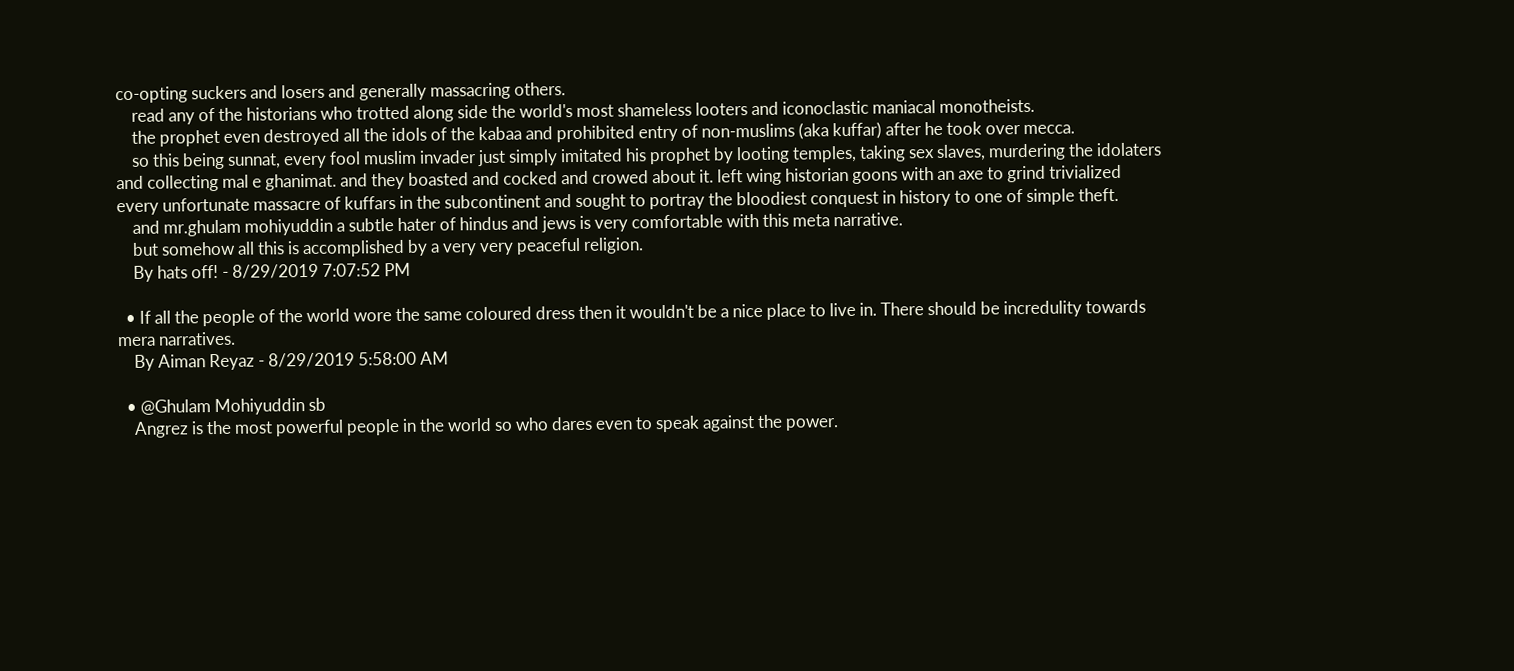co-opting suckers and losers and generally massacring others.
    read any of the historians who trotted along side the world's most shameless looters and iconoclastic maniacal monotheists.
    the prophet even destroyed all the idols of the kabaa and prohibited entry of non-muslims (aka kuffar) after he took over mecca.
    so this being sunnat, every fool muslim invader just simply imitated his prophet by looting temples, taking sex slaves, murdering the idolaters and collecting mal e ghanimat. and they boasted and cocked and crowed about it. left wing historian goons with an axe to grind trivialized every unfortunate massacre of kuffars in the subcontinent and sought to portray the bloodiest conquest in history to one of simple theft.
    and mr.ghulam mohiyuddin a subtle hater of hindus and jews is very comfortable with this meta narrative.
    but somehow all this is accomplished by a very very peaceful religion.
    By hats off! - 8/29/2019 7:07:52 PM

  • If all the people of the world wore the same coloured dress then it wouldn't be a nice place to live in. There should be incredulity towards mera narratives.
    By Aiman Reyaz - 8/29/2019 5:58:00 AM

  • @Ghulam Mohiyuddin sb
    Angrez is the most powerful people in the world so who dares even to speak against the power.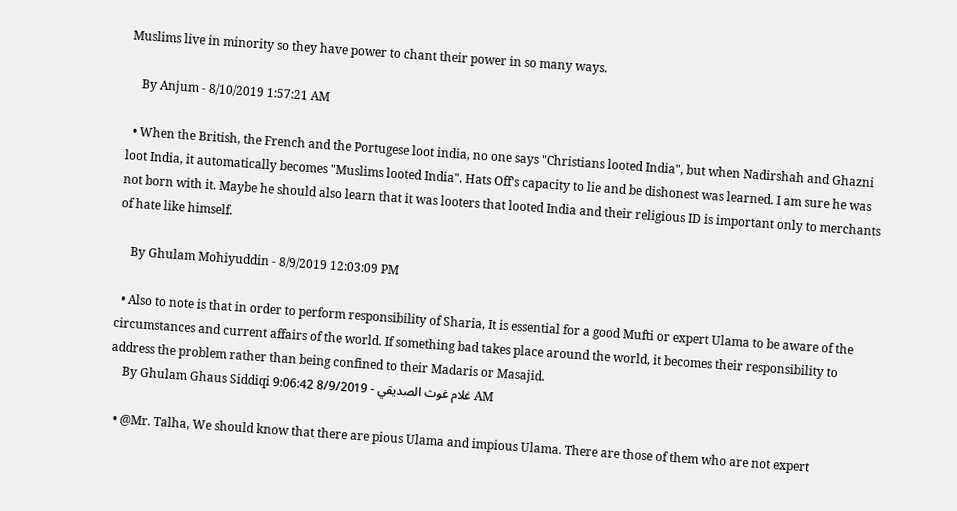Muslims live in minority so they have power to chant their power in so many ways.

    By Anjum - 8/10/2019 1:57:21 AM

  • When the British, the French and the Portugese loot india, no one says "Christians looted India", but when Nadirshah and Ghazni loot India, it automatically becomes "Muslims looted India". Hats Off's capacity to lie and be dishonest was learned. I am sure he was not born with it. Maybe he should also learn that it was looters that looted India and their religious ID is important only to merchants of hate like himself.

    By Ghulam Mohiyuddin - 8/9/2019 12:03:09 PM

  • Also to note is that in order to perform responsibility of Sharia, It is essential for a good Mufti or expert Ulama to be aware of the circumstances and current affairs of the world. If something bad takes place around the world, it becomes their responsibility to address the problem rather than being confined to their Madaris or Masajid.
    By Ghulam Ghaus Siddiqi غلام غوث الصديقي - 8/9/2019 9:06:42 AM

  • @Mr. Talha, We should know that there are pious Ulama and impious Ulama. There are those of them who are not expert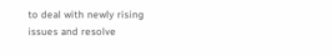to deal with newly rising issues and resolve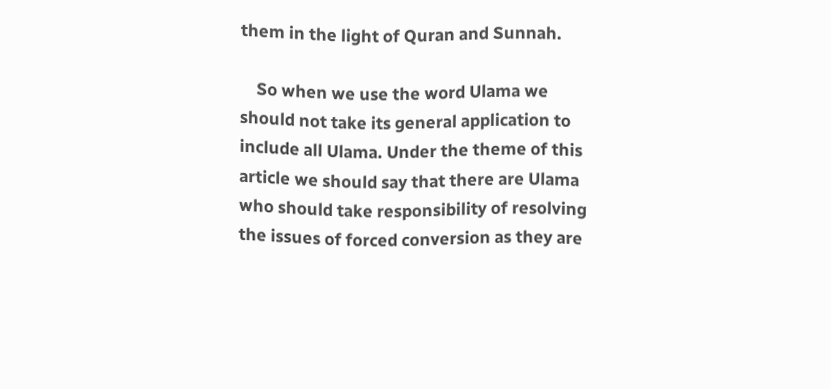them in the light of Quran and Sunnah.

    So when we use the word Ulama we should not take its general application to include all Ulama. Under the theme of this article we should say that there are Ulama who should take responsibility of resolving the issues of forced conversion as they are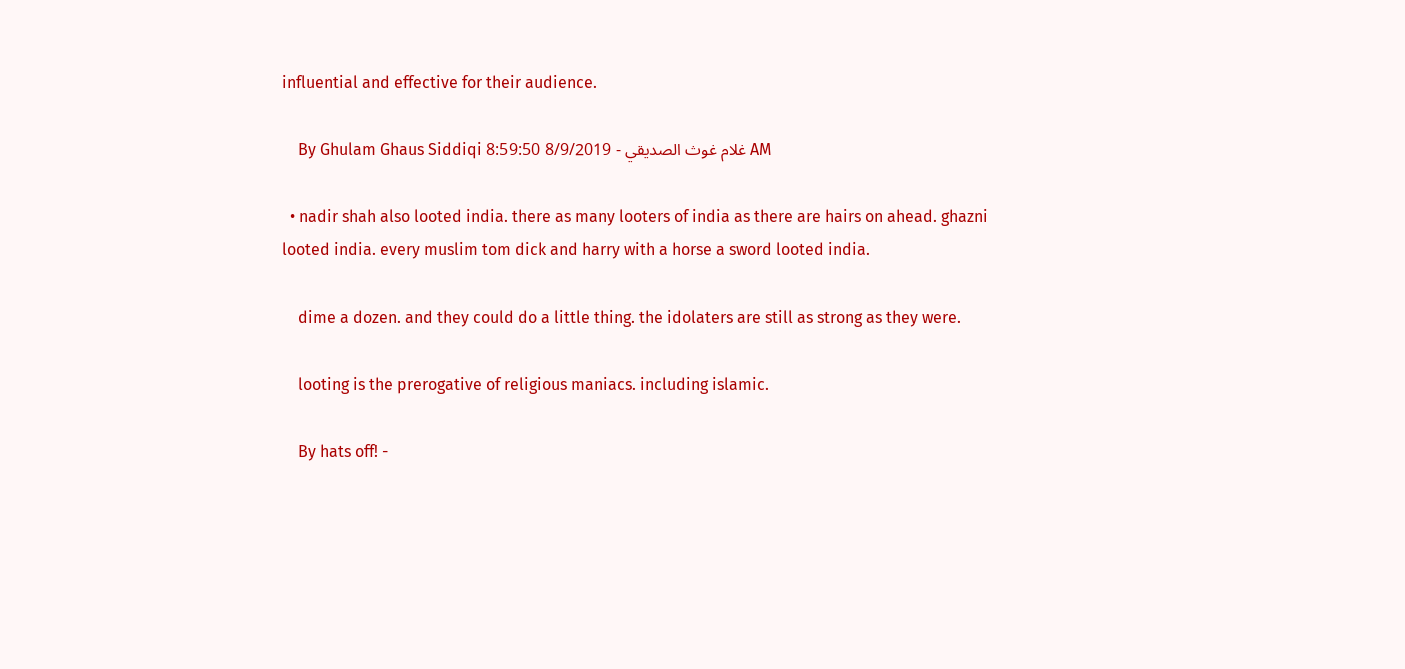influential and effective for their audience.

    By Ghulam Ghaus Siddiqi غلام غوث الصديقي - 8/9/2019 8:59:50 AM

  • nadir shah also looted india. there as many looters of india as there are hairs on ahead. ghazni looted india. every muslim tom dick and harry with a horse a sword looted india.

    dime a dozen. and they could do a little thing. the idolaters are still as strong as they were.

    looting is the prerogative of religious maniacs. including islamic.

    By hats off! -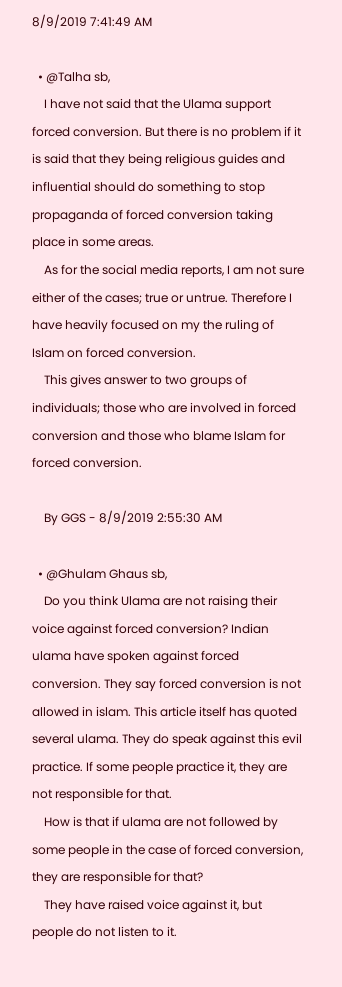8/9/2019 7:41:49 AM

  • @Talha sb,
    I have not said that the Ulama support forced conversion. But there is no problem if it is said that they being religious guides and influential should do something to stop propaganda of forced conversion taking place in some areas.
    As for the social media reports, I am not sure either of the cases; true or untrue. Therefore I have heavily focused on my the ruling of Islam on forced conversion.
    This gives answer to two groups of individuals; those who are involved in forced conversion and those who blame Islam for forced conversion.

    By GGS - 8/9/2019 2:55:30 AM

  • @Ghulam Ghaus sb,
    Do you think Ulama are not raising their voice against forced conversion? Indian ulama have spoken against forced conversion. They say forced conversion is not allowed in islam. This article itself has quoted several ulama. They do speak against this evil practice. If some people practice it, they are not responsible for that.
    How is that if ulama are not followed by some people in the case of forced conversion, they are responsible for that?
    They have raised voice against it, but people do not listen to it.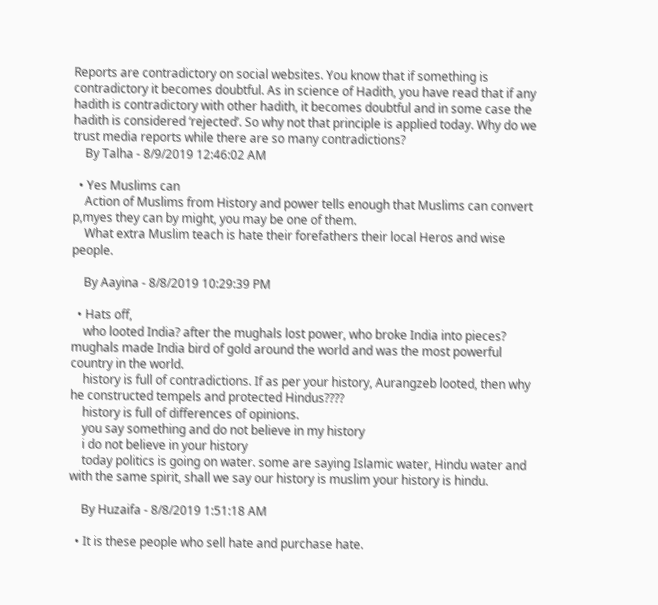Reports are contradictory on social websites. You know that if something is contradictory it becomes doubtful. As in science of Hadith, you have read that if any hadith is contradictory with other hadith, it becomes doubtful and in some case the hadith is considered ‘rejected’. So why not that principle is applied today. Why do we trust media reports while there are so many contradictions?
    By Talha - 8/9/2019 12:46:02 AM

  • Yes Muslims can
    Action of Muslims from History and power tells enough that Muslims can convert p,myes they can by might, you may be one of them.
    What extra Muslim teach is hate their forefathers their local Heros and wise people.

    By Aayina - 8/8/2019 10:29:39 PM

  • Hats off,
    who looted India? after the mughals lost power, who broke India into pieces? mughals made India bird of gold around the world and was the most powerful country in the world.
    history is full of contradictions. If as per your history, Aurangzeb looted, then why he constructed tempels and protected Hindus????
    history is full of differences of opinions.
    you say something and do not believe in my history
    i do not believe in your history
    today politics is going on water. some are saying Islamic water, Hindu water and with the same spirit, shall we say our history is muslim your history is hindu.

    By Huzaifa - 8/8/2019 1:51:18 AM

  • It is these people who sell hate and purchase hate.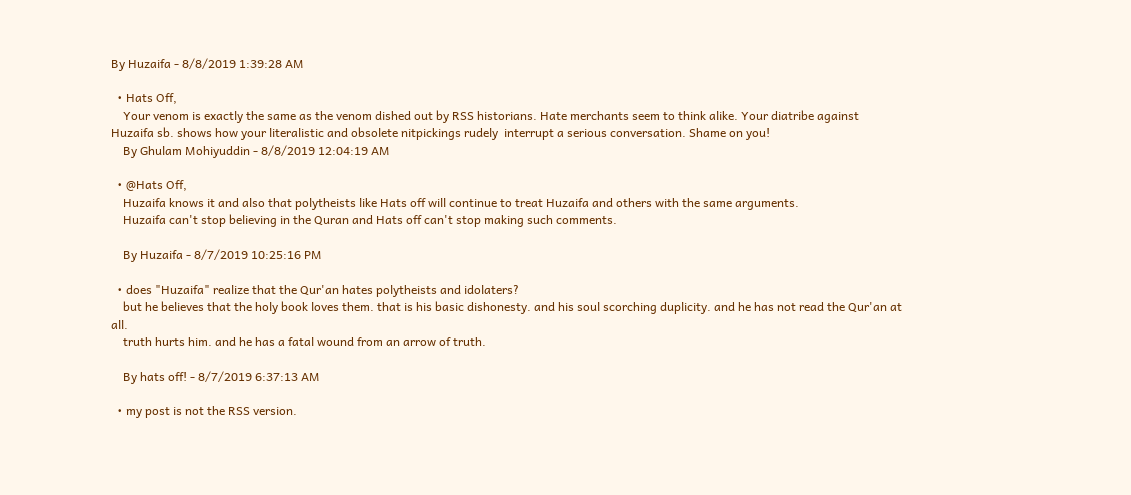By Huzaifa - 8/8/2019 1:39:28 AM

  • Hats Off,
    Your venom is exactly the same as the venom dished out by RSS historians. Hate merchants seem to think alike. Your diatribe against Huzaifa sb. shows how your literalistic and obsolete nitpickings rudely  interrupt a serious conversation. Shame on you!
    By Ghulam Mohiyuddin - 8/8/2019 12:04:19 AM

  • @Hats Off,
    Huzaifa knows it and also that polytheists like Hats off will continue to treat Huzaifa and others with the same arguments.
    Huzaifa can't stop believing in the Quran and Hats off can't stop making such comments.

    By Huzaifa - 8/7/2019 10:25:16 PM

  • does "Huzaifa" realize that the Qur'an hates polytheists and idolaters?
    but he believes that the holy book loves them. that is his basic dishonesty. and his soul scorching duplicity. and he has not read the Qur'an at all.
    truth hurts him. and he has a fatal wound from an arrow of truth.

    By hats off! - 8/7/2019 6:37:13 AM

  • my post is not the RSS version.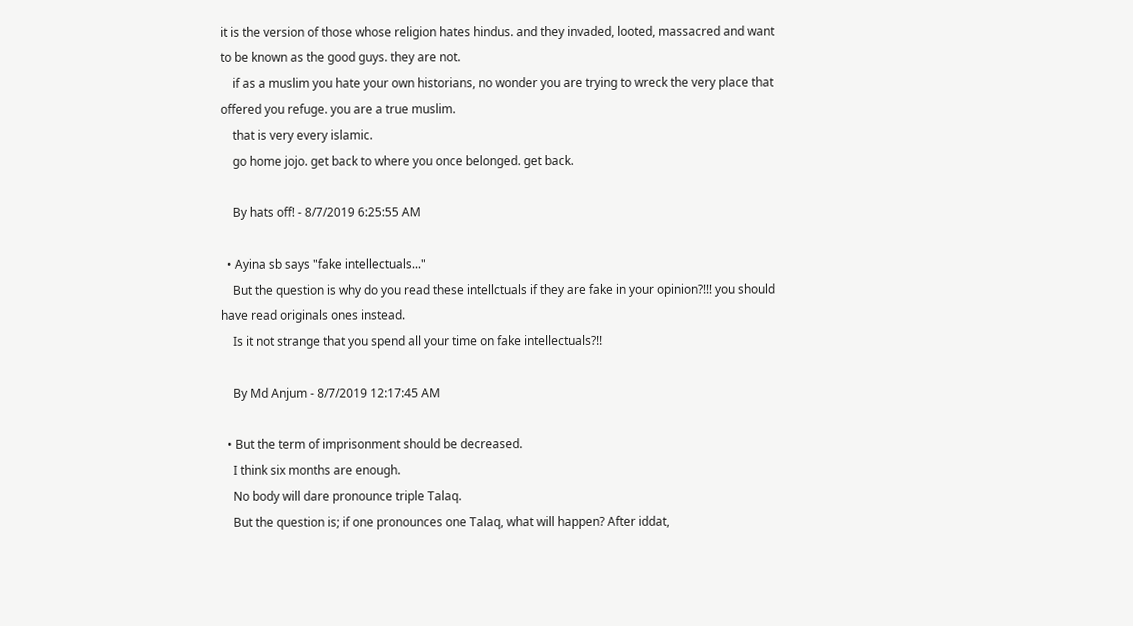it is the version of those whose religion hates hindus. and they invaded, looted, massacred and want to be known as the good guys. they are not.
    if as a muslim you hate your own historians, no wonder you are trying to wreck the very place that offered you refuge. you are a true muslim.
    that is very every islamic.
    go home jojo. get back to where you once belonged. get back.

    By hats off! - 8/7/2019 6:25:55 AM

  • Ayina sb says "fake intellectuals..."
    But the question is why do you read these intellctuals if they are fake in your opinion?!!! you should have read originals ones instead.
    Is it not strange that you spend all your time on fake intellectuals?!!

    By Md Anjum - 8/7/2019 12:17:45 AM

  • But the term of imprisonment should be decreased.
    I think six months are enough.
    No body will dare pronounce triple Talaq.
    But the question is; if one pronounces one Talaq, what will happen? After iddat,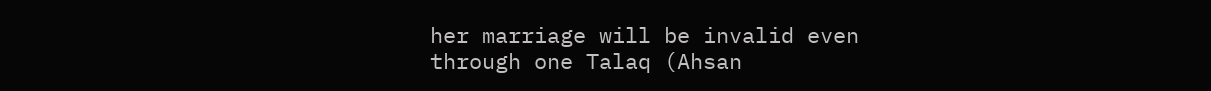her marriage will be invalid even through one Talaq (Ahsan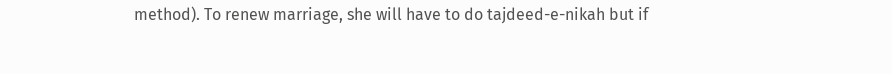method). To renew marriage, she will have to do tajdeed-e-nikah but if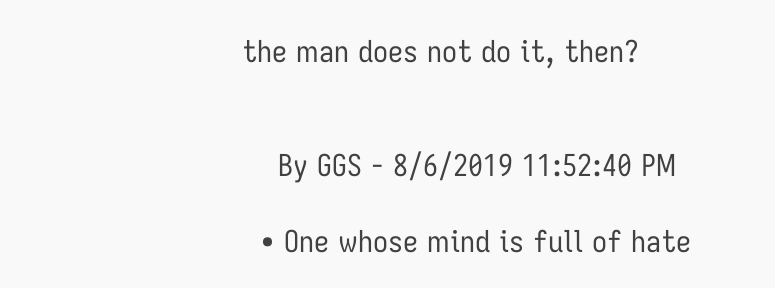the man does not do it, then?


    By GGS - 8/6/2019 11:52:40 PM

  • One whose mind is full of hate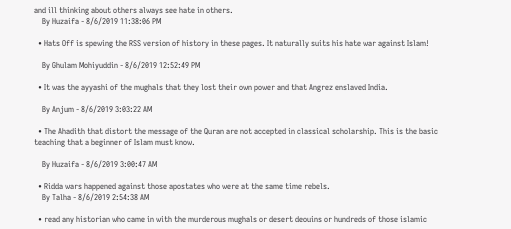and ill thinking about others always see hate in others.
    By Huzaifa - 8/6/2019 11:38:06 PM

  • Hats Off is spewing the RSS version of history in these pages. It naturally suits his hate war against Islam!

    By Ghulam Mohiyuddin - 8/6/2019 12:52:49 PM

  • It was the ayyashi of the mughals that they lost their own power and that Angrez enslaved India.

    By Anjum - 8/6/2019 3:03:22 AM

  • The Ahadith that distort the message of the Quran are not accepted in classical scholarship. This is the basic teaching that a beginner of Islam must know.

    By Huzaifa - 8/6/2019 3:00:47 AM

  • Ridda wars happened against those apostates who were at the same time rebels.
    By Talha - 8/6/2019 2:54:38 AM

  • read any historian who came in with the murderous mughals or desert deouins or hundreds of those islamic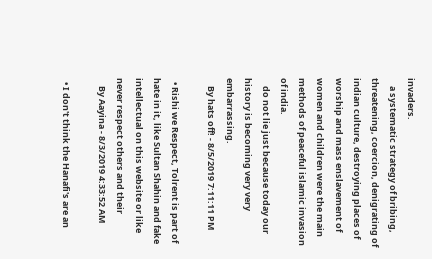invaders.
    a systematic strategy of bribing, threatening, coercion, denigrating of indian culture, destroying places of worship and mass enslavement of women and children were the main methods of peaceful islamic invasion of india.
    do not lie just because today our history is becoming very very embarrassing.
    By hats off! - 8/5/2019 7:11:11 PM

  • Rishi we Respect, Tolrent is part of hate in it, like Sultan Shahin and fake intellectual on this website or like never respect others and their
    By Aayina - 8/3/2019 4:33:52 AM

  • I don't think the Hanafi's are an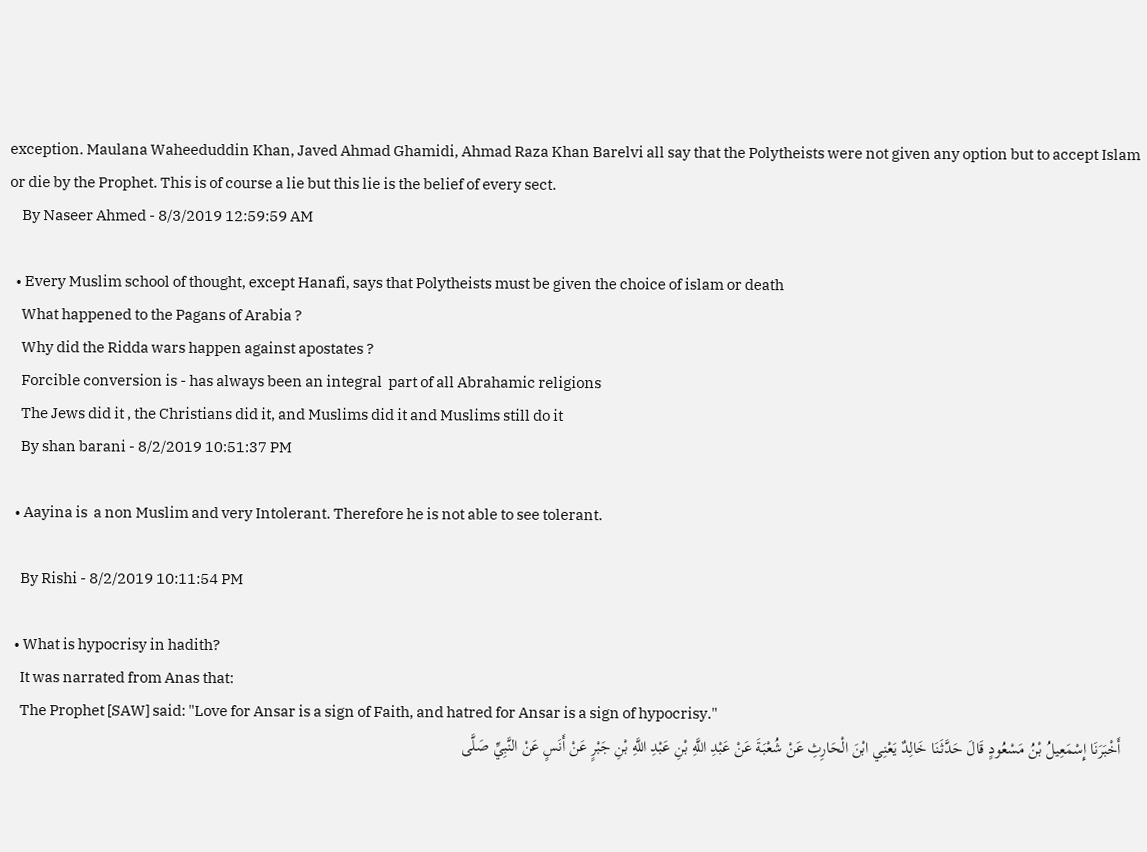exception. Maulana Waheeduddin Khan, Javed Ahmad Ghamidi, Ahmad Raza Khan Barelvi all say that the Polytheists were not given any option but to accept Islam or die by the Prophet. This is of course a lie but this lie is the belief of every sect.
    By Naseer Ahmed - 8/3/2019 12:59:59 AM

  • Every Muslim school of thought, except Hanafi, says that Polytheists must be given the choice of islam or death
    What happened to the Pagans of Arabia ?
    Why did the Ridda wars happen against apostates ?
    Forcible conversion is - has always been an integral  part of all Abrahamic religions
    The Jews did it , the Christians did it, and Muslims did it and Muslims still do it
    By shan barani - 8/2/2019 10:51:37 PM

  • Aayina is  a non Muslim and very Intolerant. Therefore he is not able to see tolerant.

    By Rishi - 8/2/2019 10:11:54 PM

  • What is hypocrisy in hadith?
    It was narrated from Anas that:
    The Prophet [SAW] said: "Love for Ansar is a sign of Faith, and hatred for Ansar is a sign of hypocrisy."
    أَخْبَرَنَا إِسْمَعِيلُ بْنُ مَسْعُودٍ قَالَ حَدَّثَنَا خَالِدٌ يَعْنِي ابْنَ الْحَارِثِ عَنْ شُعْبَةَ عَنْ عَبْدِ اللَّهِ بْنِ عَبْدِ اللَّهِ بْنِ جَبْرٍ عَنْ أَنَسٍ عَنْ النَّبِيِّ صَلَّى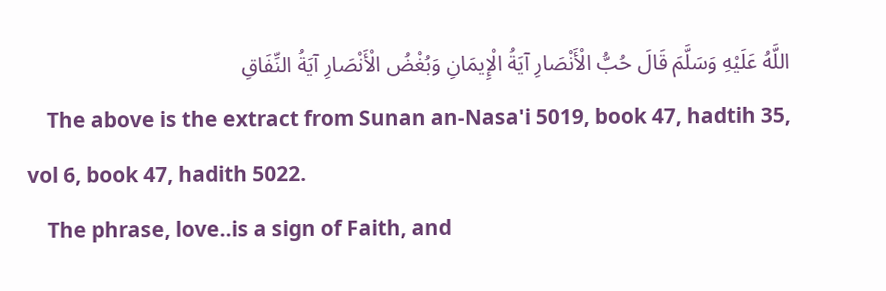اللَّهُ عَلَيْهِ وَسَلَّمَ قَالَ حُبُّ الْأَنْصَارِ آيَةُ الْإِيمَانِ وَبُغْضُ الْأَنْصَارِ آيَةُ النِّفَاقِ
    The above is the extract from Sunan an-Nasa'i 5019, book 47, hadtih 35, vol 6, book 47, hadith 5022.
    The phrase, love..is a sign of Faith, and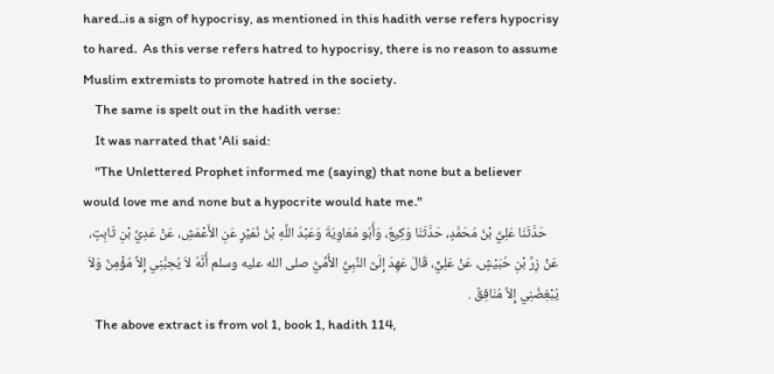hared..is a sign of hypocrisy, as mentioned in this hadith verse refers hypocrisy to hared.  As this verse refers hatred to hypocrisy, there is no reason to assume Muslim extremists to promote hatred in the society.
    The same is spelt out in the hadith verse:
    It was narrated that 'Ali said:
    "The Unlettered Prophet informed me (saying) that none but a believer would love me and none but a hypocrite would hate me."
    حَدَّثَنَا عَلِيُّ بْنُ مُحَمَّدٍ، حَدَّثَنَا وَكِيعٌ، وَأَبُو مُعَاوِيَةَ وَعَبْدُ اللَّهِ بْنُ نُمَيْرٍ عَنِ الأَعْمَشِ، عَنْ عَدِيِّ بْنِ ثَابِتٍ، عَنْ زِرِّ بْنِ حُبَيْشٍ، عَنْ عَلِيٍّ، قَالَ عَهِدَ إِلَىَّ النَّبِيُّ الأُمِّيُّ صلى الله عليه وسلم أَنَّهُ لاَ يُحِبُّنِي إِلاَّ مُؤْمِنٌ وَلاَ يُبْغِضُنِي إِلاَّ مُنَافِقٌ .
    The above extract is from vol 1, book 1, hadith 114,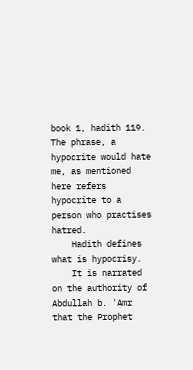book 1, hadith 119.  The phrase, a hypocrite would hate me, as mentioned here refers hypocrite to a person who practises hatred.
    Hadith defines what is hypocrisy.
    It is narrated on the authority of Abdullah b. 'Amr that the Prophet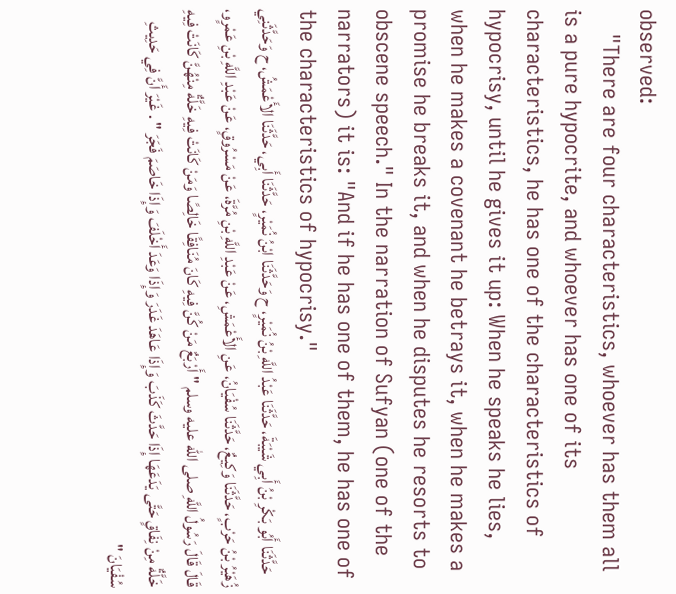observed:
    "There are four characteristics, whoever has them all is a pure hypocrite, and whoever has one of its characteristics, he has one of the characteristics of hypocrisy, until he gives it up: When he speaks he lies, when he makes a covenant he betrays it, when he makes a promise he breaks it, and when he disputes he resorts to obscene speech." In the narration of Sufyan (one of the narrators) it is: "And if he has one of them, he has one of the characteristics of hypocrisy."
    حَدَّثَنَا أَبُو بَكْرِ بْنُ أَبِي شَيْبَةَ، حَدَّثَنَا عَبْدُ اللَّهِ بْنُ نُمَيْرٍ، ح وَحَدَّثَنَا ابْنُ نُمَيْرٍ، حَدَّثَنَا أَبِي، حَدَّثَنَا الأَعْمَشُ، ح وَحَدَّثَنِي زُهَيْرُ بْنُ حَرْبٍ، حَدَّثَنَا وَكِيعٌ، حَدَّثَنَا سُفْيَانُ، عَنِ الأَعْمَشِ، عَنْ عَبْدِ اللَّهِ بْنِ مُرَّةَ، عَنْ مَسْرُوقٍ، عَنْ عَبْدِ اللَّهِ بْنِ عَمْرٍو، قَالَ قَالَ رَسُولُ اللَّهِ صلى الله عليه وسلم " أَرْبَعٌ مَنْ كُنَّ فِيهِ كَانَ مُنَافِقًا خَالِصًا وَمَنْ كَانَتْ فِيهِ خَلَّةٌ مِنْهُنَّ كَانَتْ فِيهِ خَلَّةٌ مِنْ نِفَاقٍ حَتَّى يَدَعَهَا إِذَا حَدَّثَ كَذَبَ وَإِذَا عَاهَدَ غَدَرَ وَإِذَا وَعَدَ أَخْلَفَ وَإِذَا خَاصَمَ فَجَرَ " . غَيْرَ أَنَّ فِي حَدِيثِ سُفْيَانَ "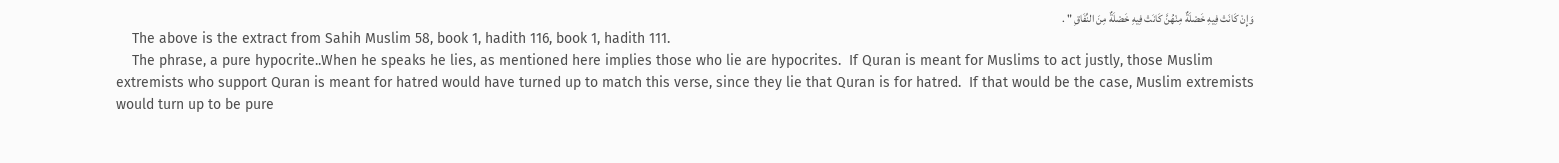وَإِنْ كَانَتْ فِيهِ خَصْلَةٌ مِنْهُنَّ كَانَتْ فِيهِ خَصْلَةٌ مِنَ النِّفَاقِ " .
    The above is the extract from Sahih Muslim 58, book 1, hadith 116, book 1, hadith 111.
    The phrase, a pure hypocrite..When he speaks he lies, as mentioned here implies those who lie are hypocrites.  If Quran is meant for Muslims to act justly, those Muslim extremists who support Quran is meant for hatred would have turned up to match this verse, since they lie that Quran is for hatred.  If that would be the case, Muslim extremists would turn up to be pure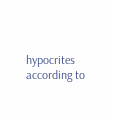hypocrites according to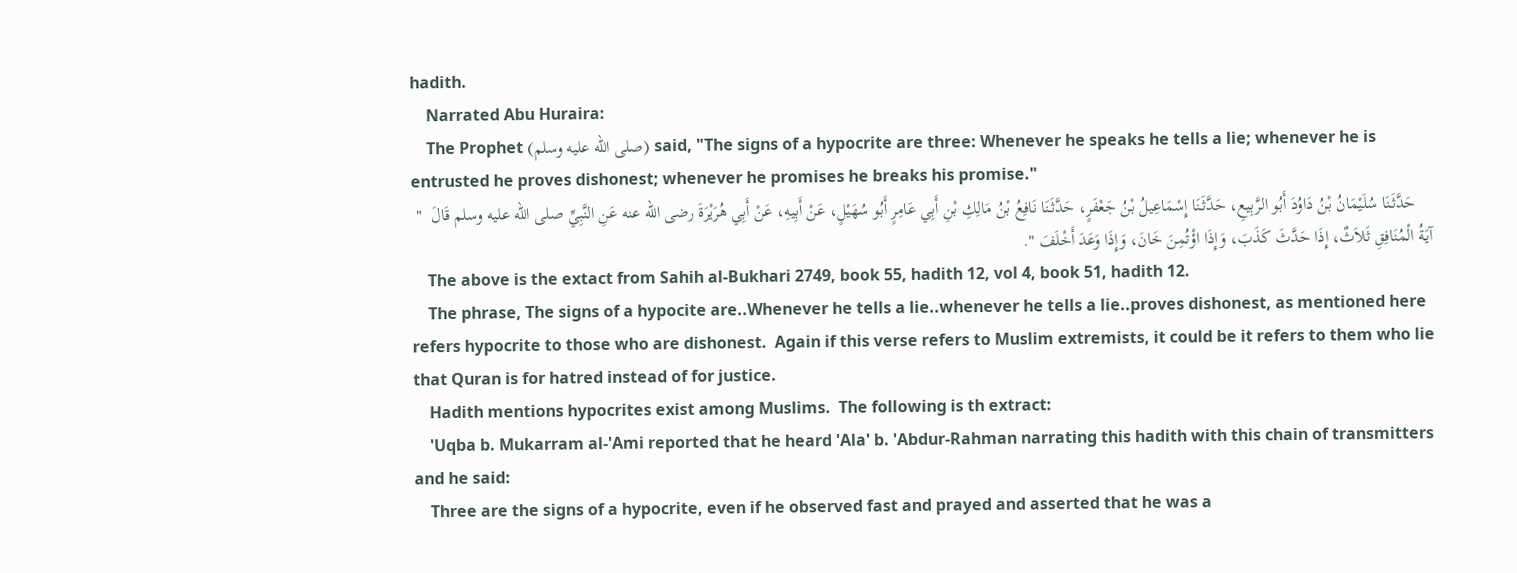hadith.
    Narrated Abu Huraira:
    The Prophet (صلى الله عليه وسلم) said, "The signs of a hypocrite are three: Whenever he speaks he tells a lie; whenever he is entrusted he proves dishonest; whenever he promises he breaks his promise."
    حَدَّثَنَا سُلَيْمَانُ بْنُ دَاوُدَ أَبُو الرَّبِيعِ، حَدَّثَنَا إِسْمَاعِيلُ بْنُ جَعْفَرٍ، حَدَّثَنَا نَافِعُ بْنُ مَالِكِ بْنِ أَبِي عَامِرٍ أَبُو سُهَيْلٍ، عَنْ أَبِيهِ، عَنْ أَبِي هُرَيْرَةَ رضى الله عنه عَنِ النَّبِيِّ صلى الله عليه وسلم قَالَ  " آيَةُ الْمُنَافِقِ ثَلاَثٌ، إِذَا حَدَّثَ كَذَبَ، وَإِذَا اؤْتُمِنَ خَانَ، وَإِذَا وَعَدَ أَخْلَفَ ".
    The above is the extact from Sahih al-Bukhari 2749, book 55, hadith 12, vol 4, book 51, hadith 12.
    The phrase, The signs of a hypocite are..Whenever he tells a lie..whenever he tells a lie..proves dishonest, as mentioned here refers hypocrite to those who are dishonest.  Again if this verse refers to Muslim extremists, it could be it refers to them who lie that Quran is for hatred instead of for justice.
    Hadith mentions hypocrites exist among Muslims.  The following is th extract:
    'Uqba b. Mukarram al-'Ami reported that he heard 'Ala' b. 'Abdur-Rahman narrating this hadith with this chain of transmitters and he said:
    Three are the signs of a hypocrite, even if he observed fast and prayed and asserted that he was a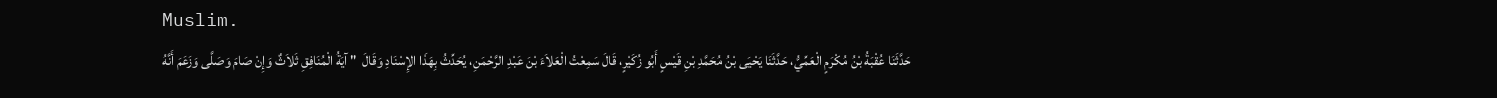Muslim.
    حَدَّثَنَا عُقْبَةُ بْنُ مُكْرَمٍ الْعَمِّيُّ، حَدَّثَنَا يَحْيَى بْنُ مُحَمَّدِ بْنِ قَيْسٍ أَبُو زُكَيْرٍ، قَالَ سَمِعْتُ الْعَلاَءَ بْنَ عَبْدِ الرَّحْمَنِ، يُحَدِّثُ بِهَذَا الإِسْنَادِ وَقَالَ  " آيَةُ الْمُنَافِقِ ثَلاَثٌ وَإِنْ صَامَ وَصَلَّى وَزَعَمَ أَنَّهُ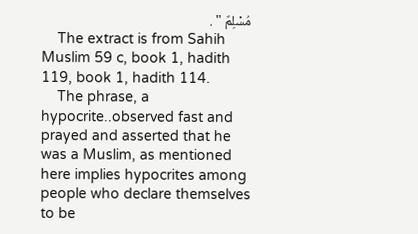مُسْلِمٌ " .
    The extract is from Sahih Muslim 59 c, book 1, hadith 119, book 1, hadith 114.
    The phrase, a hypocrite..observed fast and prayed and asserted that he was a Muslim, as mentioned here implies hypocrites among people who declare themselves to be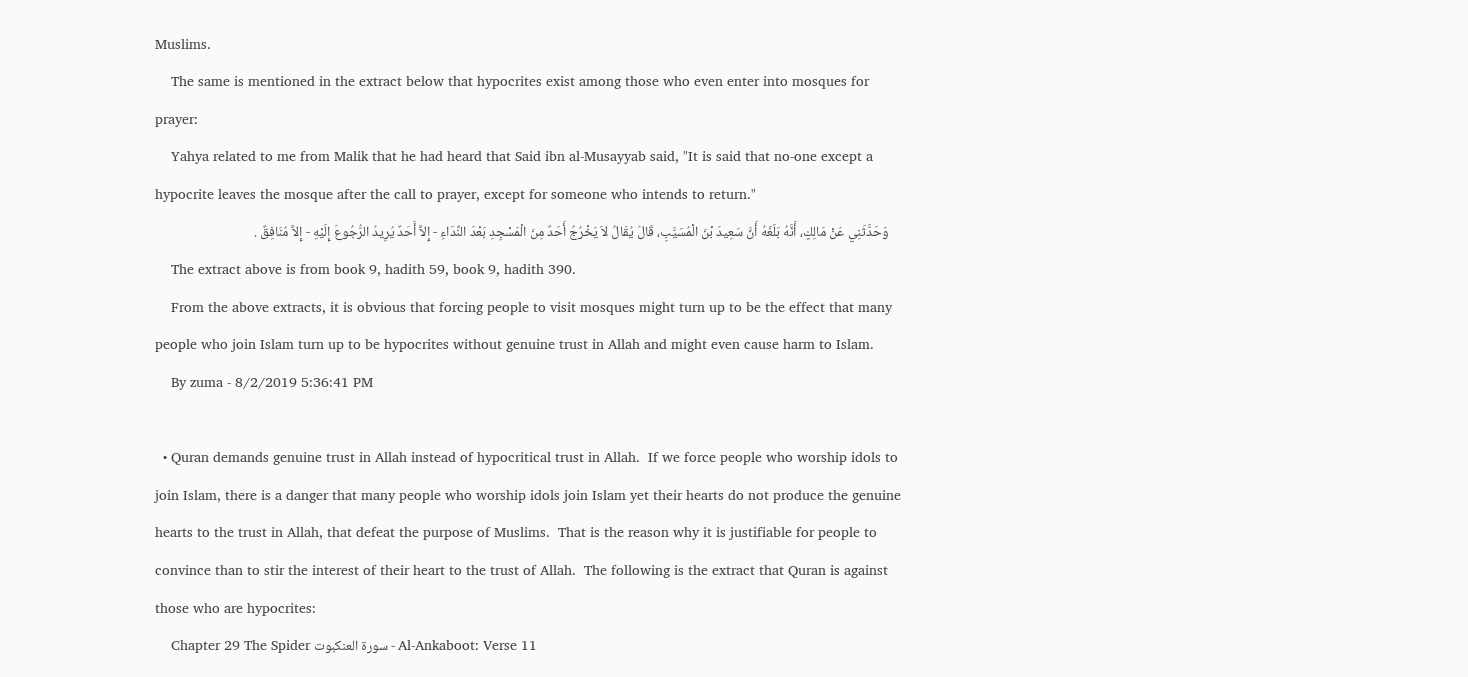Muslims.
    The same is mentioned in the extract below that hypocrites exist among those who even enter into mosques for prayer:
    Yahya related to me from Malik that he had heard that Said ibn al-Musayyab said, "It is said that no-one except a hypocrite leaves the mosque after the call to prayer, except for someone who intends to return."
    وَحَدَّثَنِي عَنْ مَالِكٍ، أَنَّهُ بَلَغَهُ أَنَّ سَعِيدَ بْنَ الْمُسَيَّبِ، قَالَ يُقَالُ لاَ يَخْرُجُ أَحَدٌ مِنَ الْمَسْجِدِ بَعْدَ النِّدَاءِ - إِلاَّ أَحَدٌ يُرِيدُ الرُّجُوعَ إِلَيْهِ - إِلاَّ مُنَافِقٌ .
    The extract above is from book 9, hadith 59, book 9, hadith 390.
    From the above extracts, it is obvious that forcing people to visit mosques might turn up to be the effect that many people who join Islam turn up to be hypocrites without genuine trust in Allah and might even cause harm to Islam.
    By zuma - 8/2/2019 5:36:41 PM

  • Quran demands genuine trust in Allah instead of hypocritical trust in Allah.  If we force people who worship idols to join Islam, there is a danger that many people who worship idols join Islam yet their hearts do not produce the genuine hearts to the trust in Allah, that defeat the purpose of Muslims.  That is the reason why it is justifiable for people to convince than to stir the interest of their heart to the trust of Allah.  The following is the extract that Quran is against those who are hypocrites:
    Chapter 29 The Spider سورة العنكبوت - Al-Ankaboot: Verse 11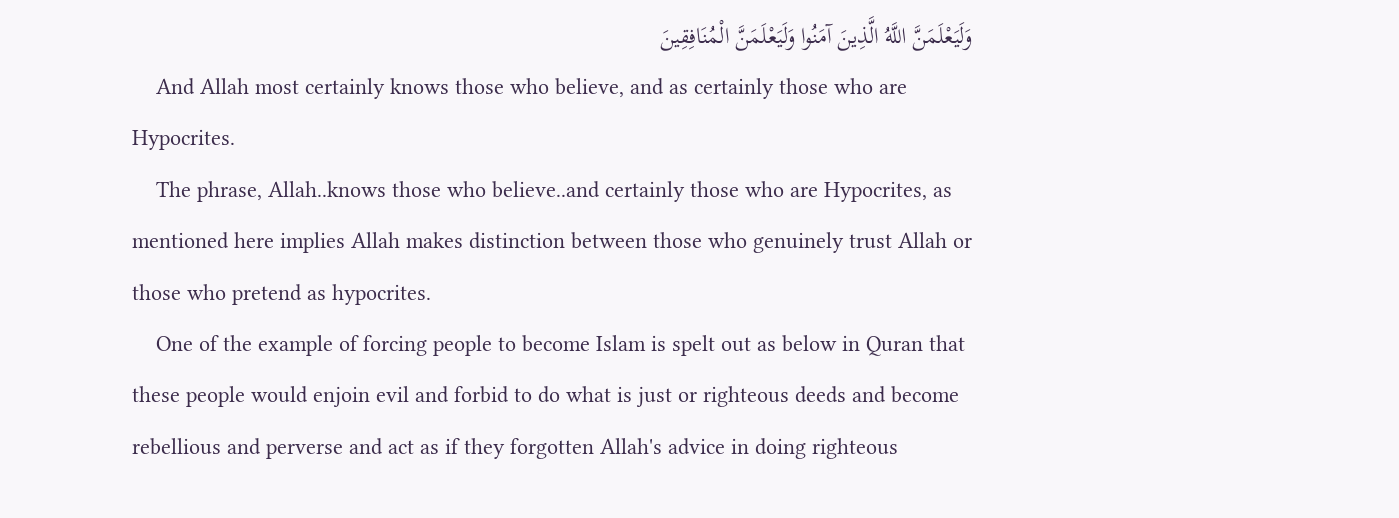وَلَيَعْلَمَنَّ اللَّهُ الَّذِينَ آمَنُوا وَلَيَعْلَمَنَّ الْمُنَافِقِينَ
    And Allah most certainly knows those who believe, and as certainly those who are Hypocrites.
    The phrase, Allah..knows those who believe..and certainly those who are Hypocrites, as mentioned here implies Allah makes distinction between those who genuinely trust Allah or those who pretend as hypocrites.
    One of the example of forcing people to become Islam is spelt out as below in Quran that these people would enjoin evil and forbid to do what is just or righteous deeds and become rebellious and perverse and act as if they forgotten Allah's advice in doing righteous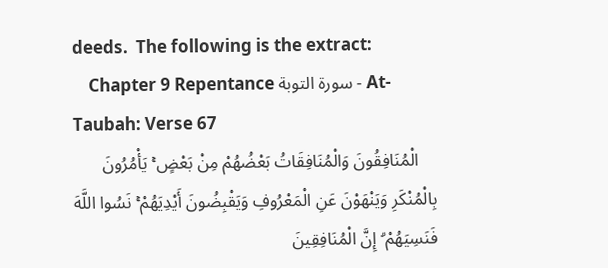deeds.  The following is the extract:
    Chapter 9 Repentance سورة التوبة - At-Taubah: Verse 67
    الْمُنَافِقُونَ وَالْمُنَافِقَاتُ بَعْضُهُمْ مِنْ بَعْضٍ ۚ يَأْمُرُونَ بِالْمُنْكَرِ وَيَنْهَوْنَ عَنِ الْمَعْرُوفِ وَيَقْبِضُونَ أَيْدِيَهُمْ ۚ نَسُوا اللَّهَ فَنَسِيَهُمْ ۗ إِنَّ الْمُنَافِقِينَ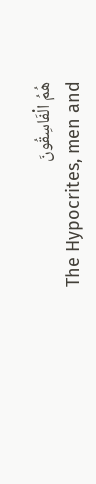هُمُ الْفَاسِقُونَ
    The Hypocrites, men and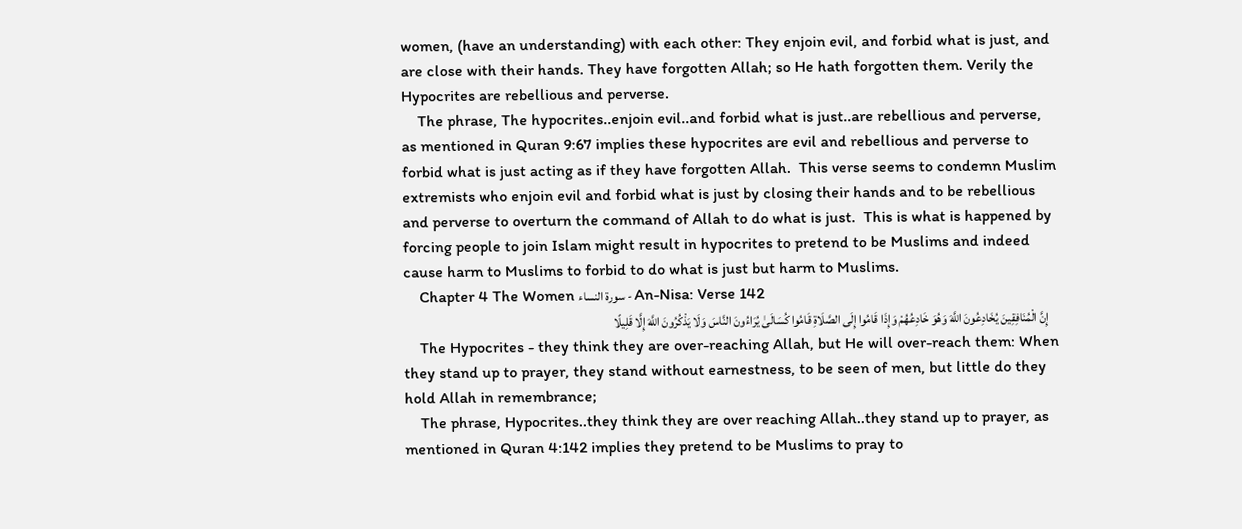women, (have an understanding) with each other: They enjoin evil, and forbid what is just, and are close with their hands. They have forgotten Allah; so He hath forgotten them. Verily the Hypocrites are rebellious and perverse.
    The phrase, The hypocrites..enjoin evil..and forbid what is just..are rebellious and perverse, as mentioned in Quran 9:67 implies these hypocrites are evil and rebellious and perverse to forbid what is just acting as if they have forgotten Allah.  This verse seems to condemn Muslim extremists who enjoin evil and forbid what is just by closing their hands and to be rebellious and perverse to overturn the command of Allah to do what is just.  This is what is happened by forcing people to join Islam might result in hypocrites to pretend to be Muslims and indeed cause harm to Muslims to forbid to do what is just but harm to Muslims.
    Chapter 4 The Women سورة النساء - An-Nisa: Verse 142
    إِنَّ الْمُنَافِقِينَ يُخَادِعُونَ اللَّهَ وَهُوَ خَادِعُهُمْ وَإِذَا قَامُوا إِلَى الصَّلَاةِ قَامُوا كُسَالَىٰ يُرَاءُونَ النَّاسَ وَلَا يَذْكُرُونَ اللَّهَ إِلَّا قَلِيلًا
    The Hypocrites - they think they are over-reaching Allah, but He will over-reach them: When they stand up to prayer, they stand without earnestness, to be seen of men, but little do they hold Allah in remembrance;
    The phrase, Hypocrites..they think they are over reaching Allah..they stand up to prayer, as mentioned in Quran 4:142 implies they pretend to be Muslims to pray to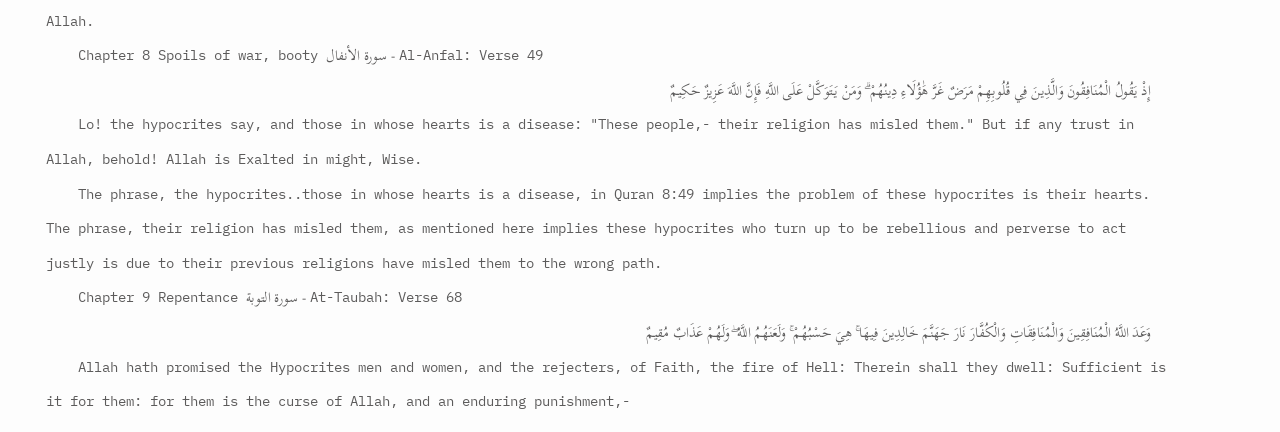Allah.
    Chapter 8 Spoils of war, booty سورة الأنفال - Al-Anfal: Verse 49
    إِذْ يَقُولُ الْمُنَافِقُونَ وَالَّذِينَ فِي قُلُوبِهِمْ مَرَضٌ غَرَّ هَٰؤُلَاءِ دِينُهُمْ ۗ وَمَنْ يَتَوَكَّلْ عَلَى اللَّهِ فَإِنَّ اللَّهَ عَزِيزٌ حَكِيمٌ
    Lo! the hypocrites say, and those in whose hearts is a disease: "These people,- their religion has misled them." But if any trust in Allah, behold! Allah is Exalted in might, Wise.
    The phrase, the hypocrites..those in whose hearts is a disease, in Quran 8:49 implies the problem of these hypocrites is their hearts.  The phrase, their religion has misled them, as mentioned here implies these hypocrites who turn up to be rebellious and perverse to act justly is due to their previous religions have misled them to the wrong path.
    Chapter 9 Repentance سورة التوبة - At-Taubah: Verse 68
    وَعَدَ اللَّهُ الْمُنَافِقِينَ وَالْمُنَافِقَاتِ وَالْكُفَّارَ نَارَ جَهَنَّمَ خَالِدِينَ فِيهَا ۚ هِيَ حَسْبُهُمْ ۚ وَلَعَنَهُمُ اللَّهُ ۖ وَلَهُمْ عَذَابٌ مُقِيمٌ
    Allah hath promised the Hypocrites men and women, and the rejecters, of Faith, the fire of Hell: Therein shall they dwell: Sufficient is it for them: for them is the curse of Allah, and an enduring punishment,-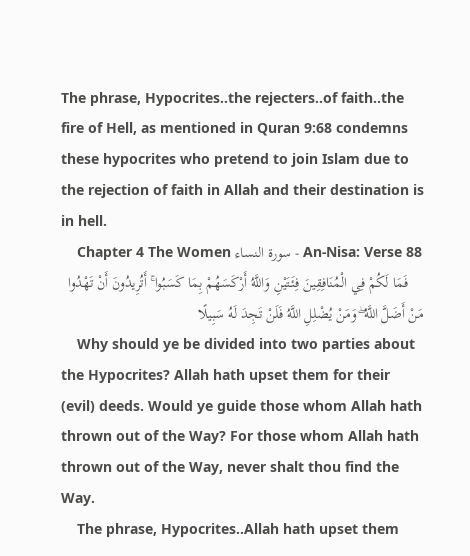The phrase, Hypocrites..the rejecters..of faith..the fire of Hell, as mentioned in Quran 9:68 condemns these hypocrites who pretend to join Islam due to the rejection of faith in Allah and their destination is in hell.
    Chapter 4 The Women سورة النساء - An-Nisa: Verse 88
    فَمَا لَكُمْ فِي الْمُنَافِقِينَ فِئَتَيْنِ وَاللَّهُ أَرْكَسَهُمْ بِمَا كَسَبُوا ۚ أَتُرِيدُونَ أَنْ تَهْدُوا مَنْ أَضَلَّ اللَّهُ ۖ وَمَنْ يُضْلِلِ اللَّهُ فَلَنْ تَجِدَ لَهُ سَبِيلًا
    Why should ye be divided into two parties about the Hypocrites? Allah hath upset them for their (evil) deeds. Would ye guide those whom Allah hath thrown out of the Way? For those whom Allah hath thrown out of the Way, never shalt thou find the Way.
    The phrase, Hypocrites..Allah hath upset them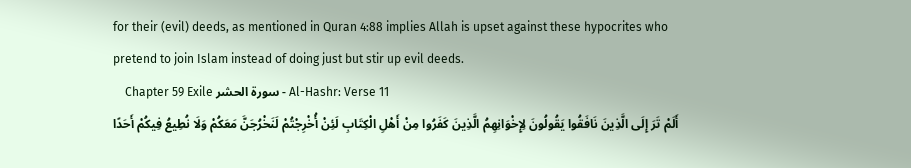for their (evil) deeds, as mentioned in Quran 4:88 implies Allah is upset against these hypocrites who pretend to join Islam instead of doing just but stir up evil deeds.
    Chapter 59 Exile سورة الحشر - Al-Hashr: Verse 11
    أَلَمْ تَرَ إِلَى الَّذِينَ نَافَقُوا يَقُولُونَ لِإِخْوَانِهِمُ الَّذِينَ كَفَرُوا مِنْ أَهْلِ الْكِتَابِ لَئِنْ أُخْرِجْتُمْ لَنَخْرُجَنَّ مَعَكُمْ وَلَا نُطِيعُ فِيكُمْ أَحَدًا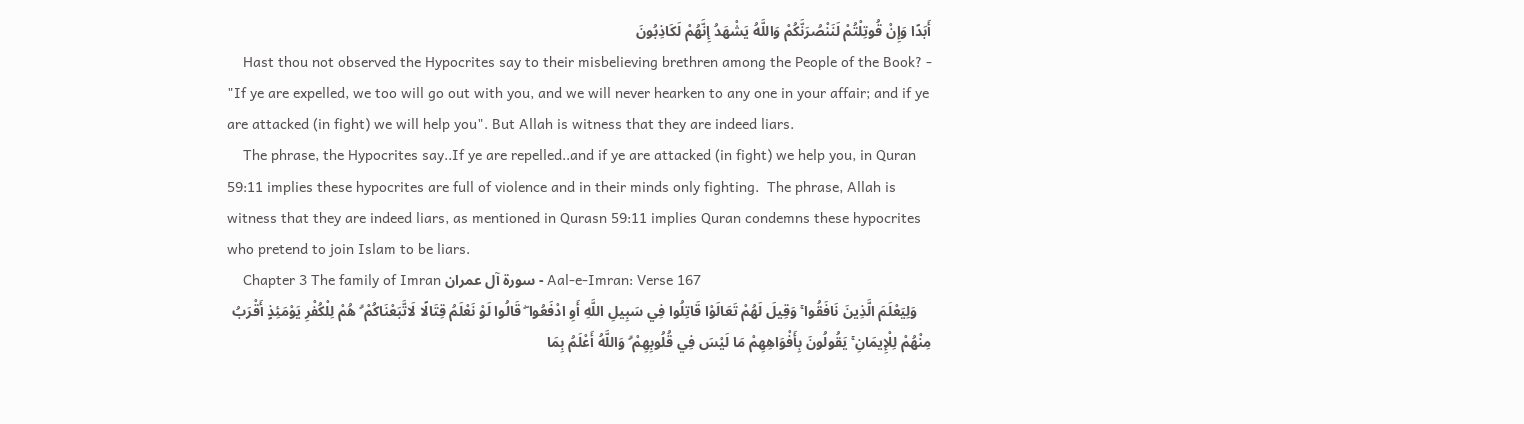أَبَدًا وَإِنْ قُوتِلْتُمْ لَنَنْصُرَنَّكُمْ وَاللَّهُ يَشْهَدُ إِنَّهُمْ لَكَاذِبُونَ
    Hast thou not observed the Hypocrites say to their misbelieving brethren among the People of the Book? - "If ye are expelled, we too will go out with you, and we will never hearken to any one in your affair; and if ye are attacked (in fight) we will help you". But Allah is witness that they are indeed liars.
    The phrase, the Hypocrites say..If ye are repelled..and if ye are attacked (in fight) we help you, in Quran 59:11 implies these hypocrites are full of violence and in their minds only fighting.  The phrase, Allah is witness that they are indeed liars, as mentioned in Qurasn 59:11 implies Quran condemns these hypocrites who pretend to join Islam to be liars.
    Chapter 3 The family of Imran سورة آل عمران - Aal-e-Imran: Verse 167
    وَلِيَعْلَمَ الَّذِينَ نَافَقُوا ۚ وَقِيلَ لَهُمْ تَعَالَوْا قَاتِلُوا فِي سَبِيلِ اللَّهِ أَوِ ادْفَعُوا ۖ قَالُوا لَوْ نَعْلَمُ قِتَالًا لَاتَّبَعْنَاكُمْ ۗ هُمْ لِلْكُفْرِ يَوْمَئِذٍ أَقْرَبُ مِنْهُمْ لِلْإِيمَانِ ۚ يَقُولُونَ بِأَفْوَاهِهِمْ مَا لَيْسَ فِي قُلُوبِهِمْ ۗ وَاللَّهُ أَعْلَمُ بِمَا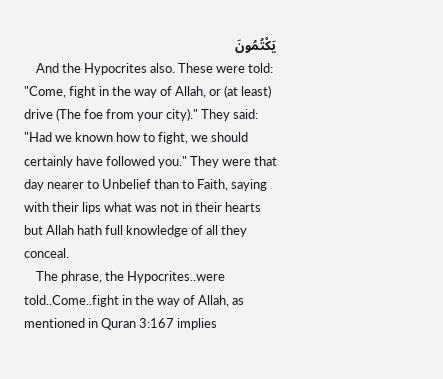يَكْتُمُونَ
    And the Hypocrites also. These were told: "Come, fight in the way of Allah, or (at least) drive (The foe from your city)." They said: "Had we known how to fight, we should certainly have followed you." They were that day nearer to Unbelief than to Faith, saying with their lips what was not in their hearts but Allah hath full knowledge of all they conceal.
    The phrase, the Hypocrites..were told..Come..fight in the way of Allah, as mentioned in Quran 3:167 implies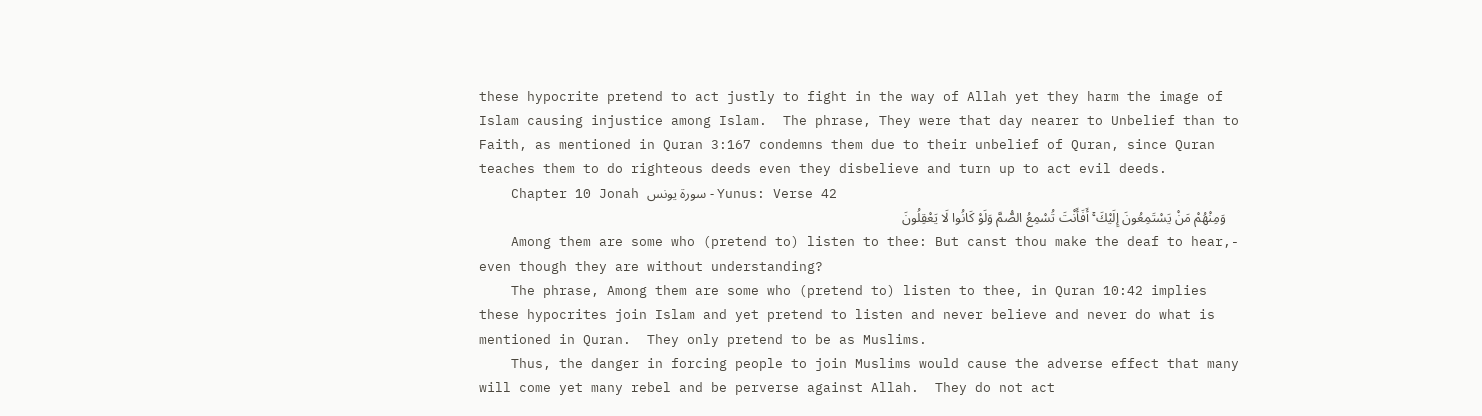these hypocrite pretend to act justly to fight in the way of Allah yet they harm the image of Islam causing injustice among Islam.  The phrase, They were that day nearer to Unbelief than to Faith, as mentioned in Quran 3:167 condemns them due to their unbelief of Quran, since Quran teaches them to do righteous deeds even they disbelieve and turn up to act evil deeds.
    Chapter 10 Jonah سورة يونس - Yunus: Verse 42
    وَمِنْهُمْ مَنْ يَسْتَمِعُونَ إِلَيْكَ ۚ أَفَأَنْتَ تُسْمِعُ الصُّمَّ وَلَوْ كَانُوا لَا يَعْقِلُونَ
    Among them are some who (pretend to) listen to thee: But canst thou make the deaf to hear,- even though they are without understanding?
    The phrase, Among them are some who (pretend to) listen to thee, in Quran 10:42 implies these hypocrites join Islam and yet pretend to listen and never believe and never do what is mentioned in Quran.  They only pretend to be as Muslims.
    Thus, the danger in forcing people to join Muslims would cause the adverse effect that many will come yet many rebel and be perverse against Allah.  They do not act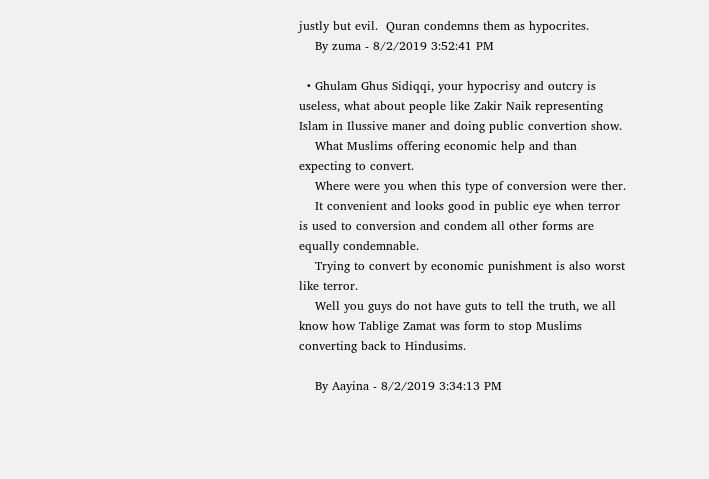justly but evil.  Quran condemns them as hypocrites.
    By zuma - 8/2/2019 3:52:41 PM

  • Ghulam Ghus Sidiqqi, your hypocrisy and outcry is useless, what about people like Zakir Naik representing Islam in Ilussive maner and doing public convertion show.
    What Muslims offering economic help and than expecting to convert.
    Where were you when this type of conversion were ther.
    It convenient and looks good in public eye when terror is used to conversion and condem all other forms are equally condemnable.
    Trying to convert by economic punishment is also worst like terror.
    Well you guys do not have guts to tell the truth, we all know how Tablige Zamat was form to stop Muslims converting back to Hindusims.

    By Aayina - 8/2/2019 3:34:13 PM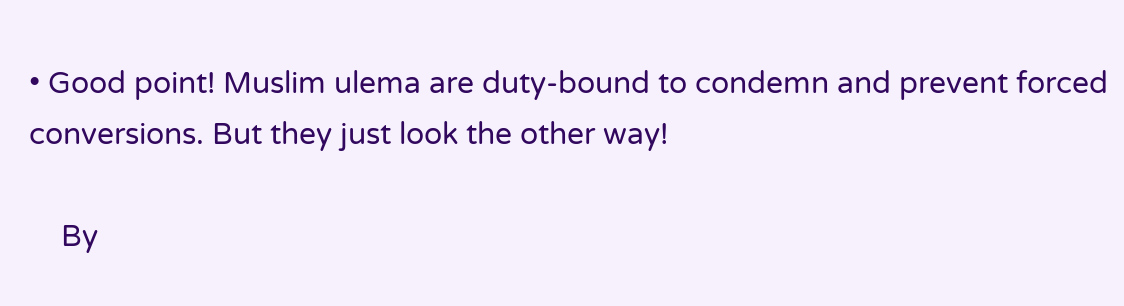• Good point! Muslim ulema are duty-bound to condemn and prevent forced conversions. But they just look the other way!

    By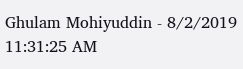Ghulam Mohiyuddin - 8/2/2019 11:31:25 AM